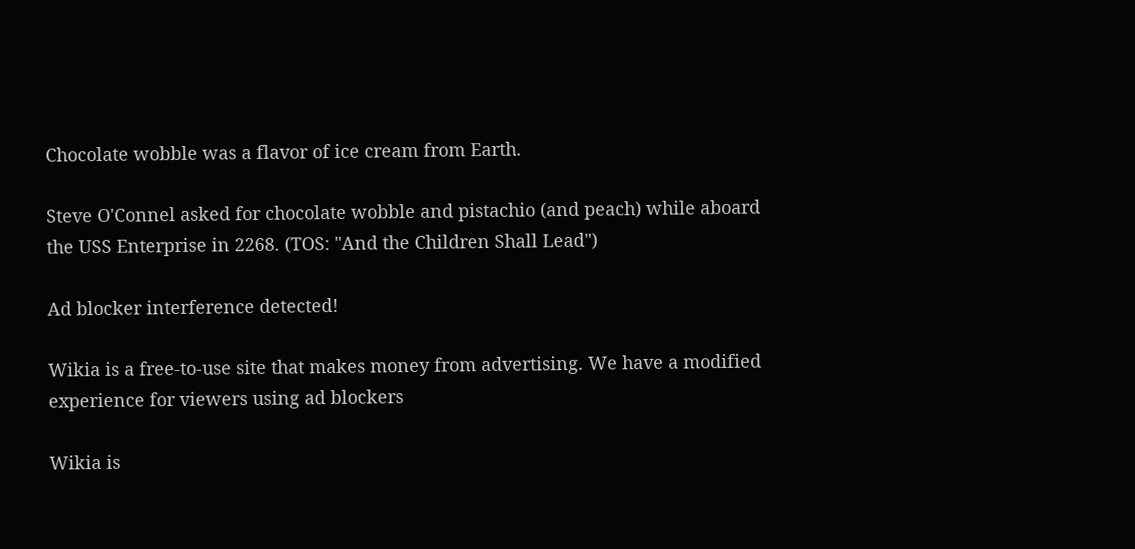Chocolate wobble was a flavor of ice cream from Earth.

Steve O'Connel asked for chocolate wobble and pistachio (and peach) while aboard the USS Enterprise in 2268. (TOS: "And the Children Shall Lead")

Ad blocker interference detected!

Wikia is a free-to-use site that makes money from advertising. We have a modified experience for viewers using ad blockers

Wikia is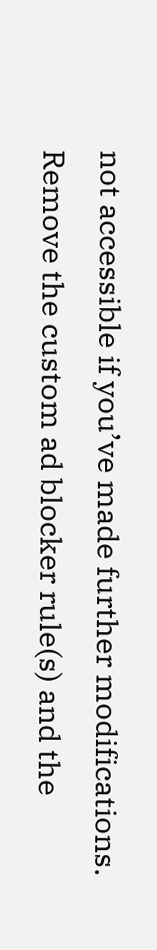not accessible if you’ve made further modifications. Remove the custom ad blocker rule(s) and the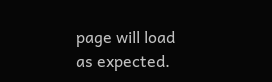page will load as expected.